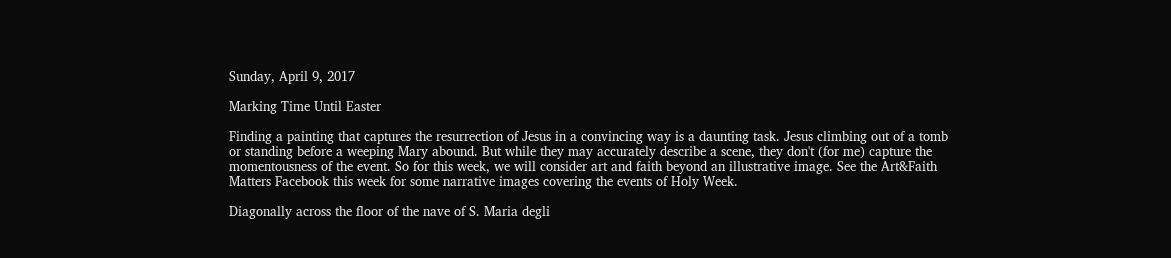Sunday, April 9, 2017

Marking Time Until Easter

Finding a painting that captures the resurrection of Jesus in a convincing way is a daunting task. Jesus climbing out of a tomb or standing before a weeping Mary abound. But while they may accurately describe a scene, they don't (for me) capture the momentousness of the event. So for this week, we will consider art and faith beyond an illustrative image. See the Art&Faith Matters Facebook this week for some narrative images covering the events of Holy Week.

Diagonally across the floor of the nave of S. Maria degli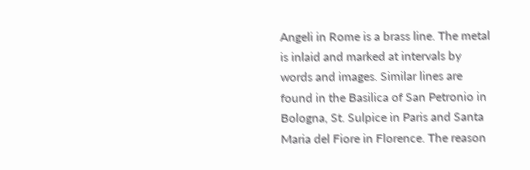Angeli in Rome is a brass line. The metal is inlaid and marked at intervals by words and images. Similar lines are found in the Basilica of San Petronio in Bologna, St. Sulpice in Paris and Santa Maria del Fiore in Florence. The reason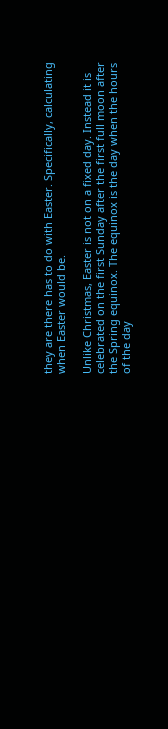they are there has to do with Easter. Specifically, calculating when Easter would be.

Unlike Christmas, Easter is not on a fixed day. Instead it is celebrated on the first Sunday after the first full moon after the Spring equinox. The equinox is the day when the hours of the day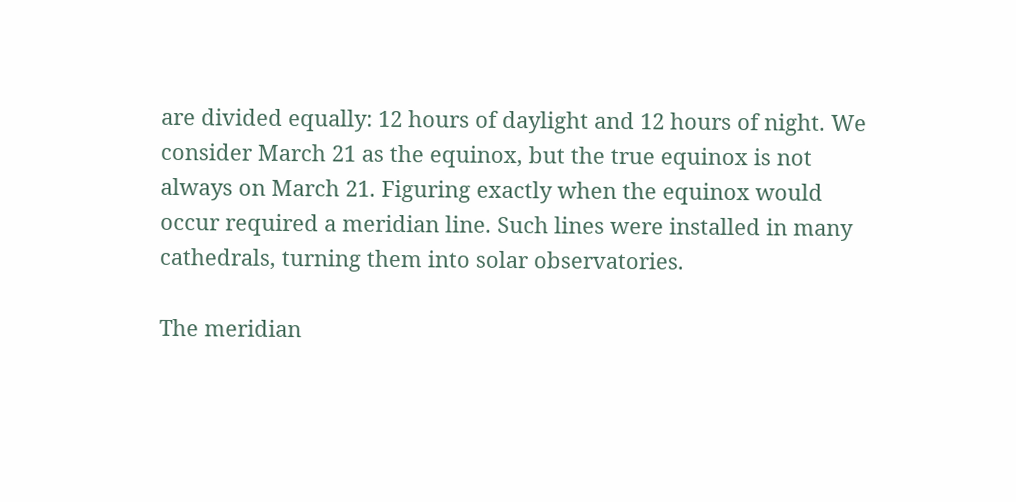are divided equally: 12 hours of daylight and 12 hours of night. We consider March 21 as the equinox, but the true equinox is not always on March 21. Figuring exactly when the equinox would occur required a meridian line. Such lines were installed in many cathedrals, turning them into solar observatories.

The meridian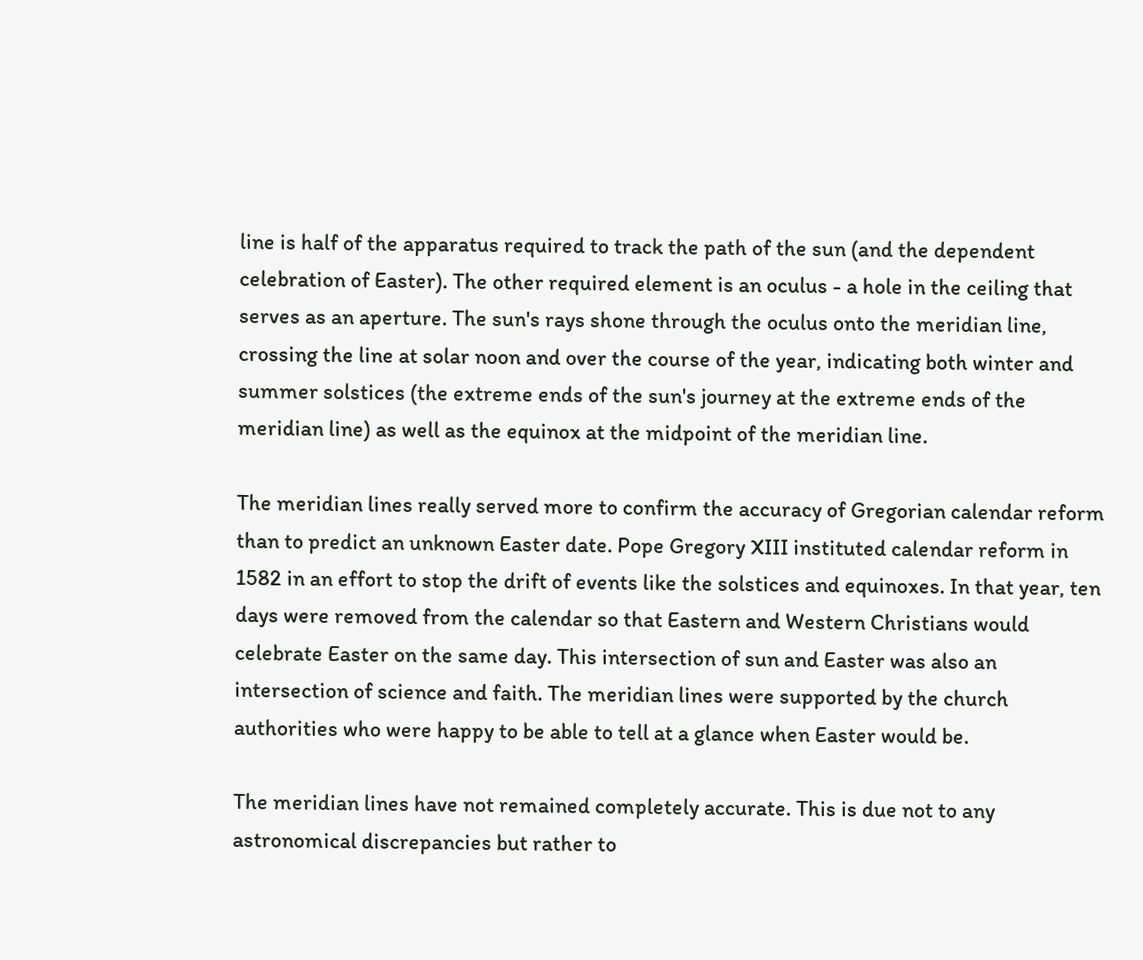line is half of the apparatus required to track the path of the sun (and the dependent celebration of Easter). The other required element is an oculus - a hole in the ceiling that serves as an aperture. The sun's rays shone through the oculus onto the meridian line, crossing the line at solar noon and over the course of the year, indicating both winter and summer solstices (the extreme ends of the sun's journey at the extreme ends of the meridian line) as well as the equinox at the midpoint of the meridian line.

The meridian lines really served more to confirm the accuracy of Gregorian calendar reform than to predict an unknown Easter date. Pope Gregory XIII instituted calendar reform in 1582 in an effort to stop the drift of events like the solstices and equinoxes. In that year, ten days were removed from the calendar so that Eastern and Western Christians would celebrate Easter on the same day. This intersection of sun and Easter was also an intersection of science and faith. The meridian lines were supported by the church authorities who were happy to be able to tell at a glance when Easter would be.

The meridian lines have not remained completely accurate. This is due not to any astronomical discrepancies but rather to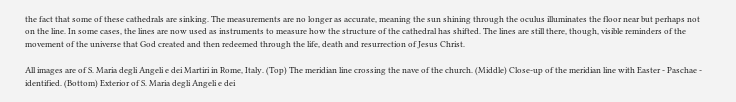the fact that some of these cathedrals are sinking. The measurements are no longer as accurate, meaning the sun shining through the oculus illuminates the floor near but perhaps not on the line. In some cases, the lines are now used as instruments to measure how the structure of the cathedral has shifted. The lines are still there, though, visible reminders of the movement of the universe that God created and then redeemed through the life, death and resurrection of Jesus Christ.

All images are of S. Maria degli Angeli e dei Martiri in Rome, Italy. (Top) The meridian line crossing the nave of the church. (Middle) Close-up of the meridian line with Easter - Paschae - identified. (Bottom) Exterior of S. Maria degli Angeli e dei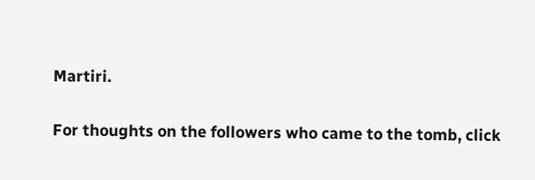Martiri.

For thoughts on the followers who came to the tomb, click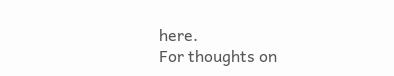here.
For thoughts on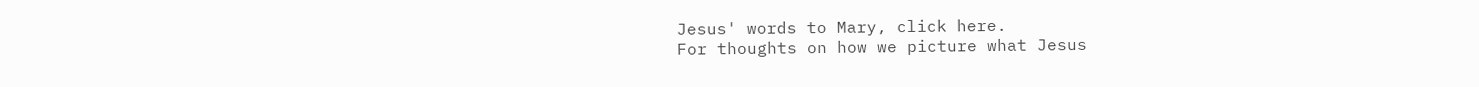Jesus' words to Mary, click here.
For thoughts on how we picture what Jesus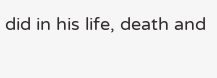did in his life, death and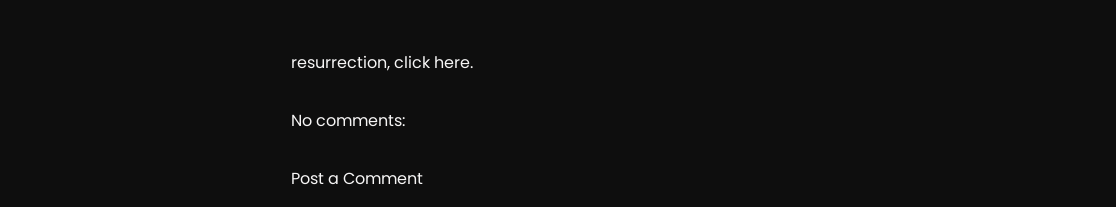resurrection, click here.

No comments:

Post a Comment